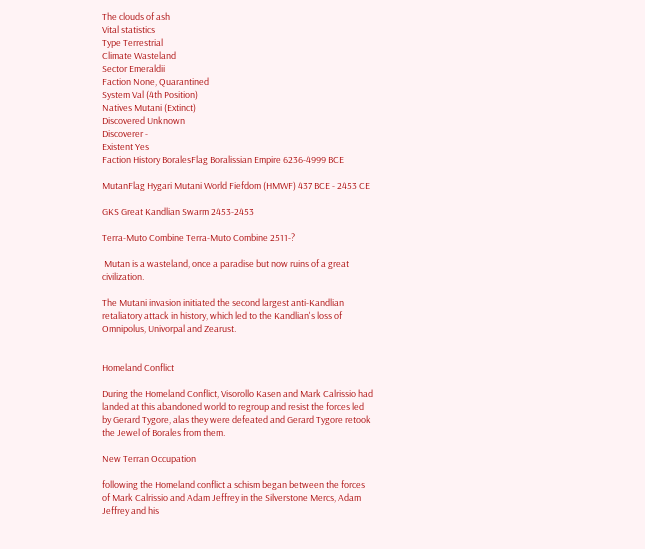The clouds of ash
Vital statistics
Type Terrestrial
Climate Wasteland
Sector Emeraldii
Faction None, Quarantined
System Val (4th Position)
Natives Mutani (Extinct)
Discovered Unknown
Discoverer -
Existent Yes
Faction History BoralesFlag Boralissian Empire 6236-4999 BCE

MutanFlag Hygari Mutani World Fiefdom (HMWF) 437 BCE - 2453 CE

GKS Great Kandlian Swarm 2453-2453

Terra-Muto Combine Terra-Muto Combine 2511-?

 Mutan is a wasteland, once a paradise but now ruins of a great civilization.

The Mutani invasion initiated the second largest anti-Kandlian retaliatory attack in history, which led to the Kandlian's loss of Omnipolus, Univorpal and Zearust.


Homeland Conflict

During the Homeland Conflict, Visorollo Kasen and Mark Calrissio had landed at this abandoned world to regroup and resist the forces led by Gerard Tygore, alas they were defeated and Gerard Tygore retook the Jewel of Borales from them.

New Terran Occupation

following the Homeland conflict a schism began between the forces of Mark Calrissio and Adam Jeffrey in the Silverstone Mercs, Adam Jeffrey and his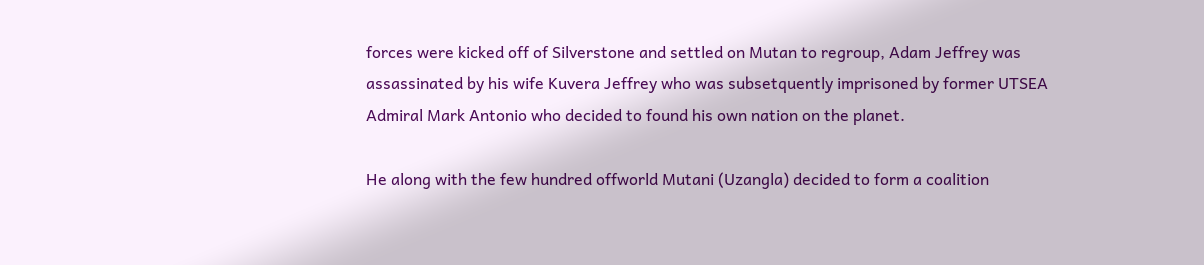forces were kicked off of Silverstone and settled on Mutan to regroup, Adam Jeffrey was assassinated by his wife Kuvera Jeffrey who was subsetquently imprisoned by former UTSEA Admiral Mark Antonio who decided to found his own nation on the planet.

He along with the few hundred offworld Mutani (Uzangla) decided to form a coalition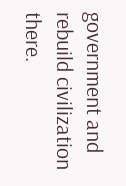government and rebuild civilization there.